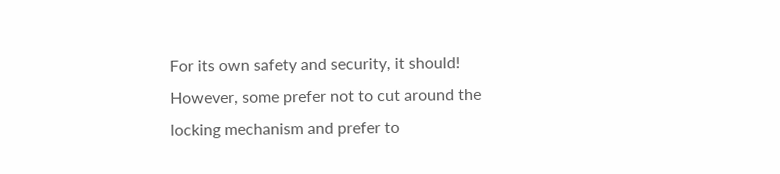For its own safety and security, it should! However, some prefer not to cut around the locking mechanism and prefer to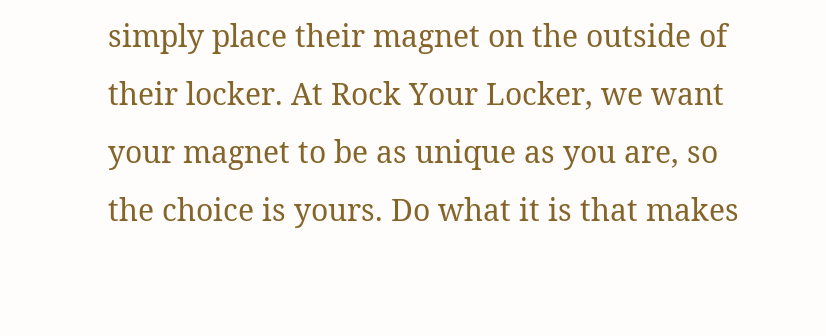simply place their magnet on the outside of their locker. At Rock Your Locker, we want your magnet to be as unique as you are, so the choice is yours. Do what it is that makes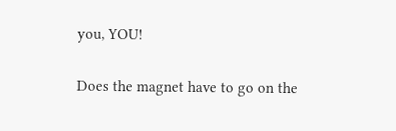you, YOU!

Does the magnet have to go on the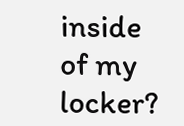inside of my locker?